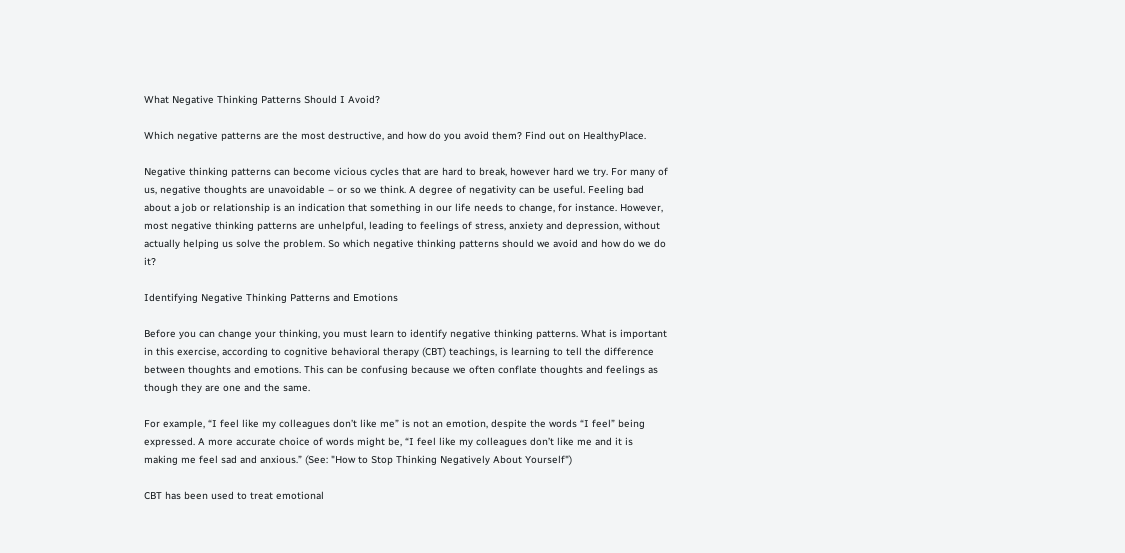What Negative Thinking Patterns Should I Avoid?

Which negative patterns are the most destructive, and how do you avoid them? Find out on HealthyPlace.

Negative thinking patterns can become vicious cycles that are hard to break, however hard we try. For many of us, negative thoughts are unavoidable – or so we think. A degree of negativity can be useful. Feeling bad about a job or relationship is an indication that something in our life needs to change, for instance. However, most negative thinking patterns are unhelpful, leading to feelings of stress, anxiety and depression, without actually helping us solve the problem. So which negative thinking patterns should we avoid and how do we do it?

Identifying Negative Thinking Patterns and Emotions

Before you can change your thinking, you must learn to identify negative thinking patterns. What is important in this exercise, according to cognitive behavioral therapy (CBT) teachings, is learning to tell the difference between thoughts and emotions. This can be confusing because we often conflate thoughts and feelings as though they are one and the same.

For example, “I feel like my colleagues don’t like me” is not an emotion, despite the words “I feel” being expressed. A more accurate choice of words might be, “I feel like my colleagues don’t like me and it is making me feel sad and anxious.” (See: "How to Stop Thinking Negatively About Yourself")

CBT has been used to treat emotional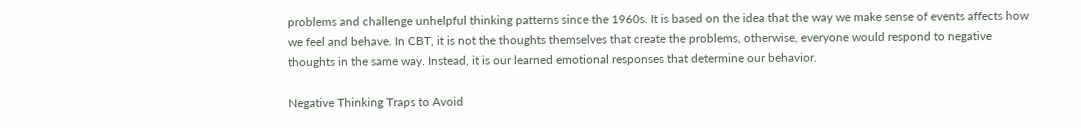problems and challenge unhelpful thinking patterns since the 1960s. It is based on the idea that the way we make sense of events affects how we feel and behave. In CBT, it is not the thoughts themselves that create the problems, otherwise, everyone would respond to negative thoughts in the same way. Instead, it is our learned emotional responses that determine our behavior.

Negative Thinking Traps to Avoid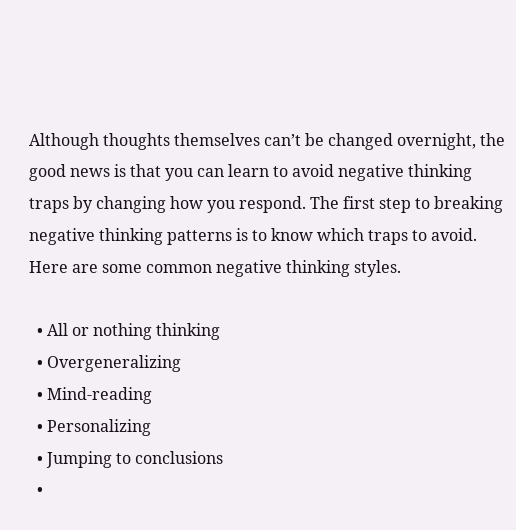Although thoughts themselves can’t be changed overnight, the good news is that you can learn to avoid negative thinking traps by changing how you respond. The first step to breaking negative thinking patterns is to know which traps to avoid. Here are some common negative thinking styles.

  • All or nothing thinking
  • Overgeneralizing
  • Mind-reading
  • Personalizing
  • Jumping to conclusions
  •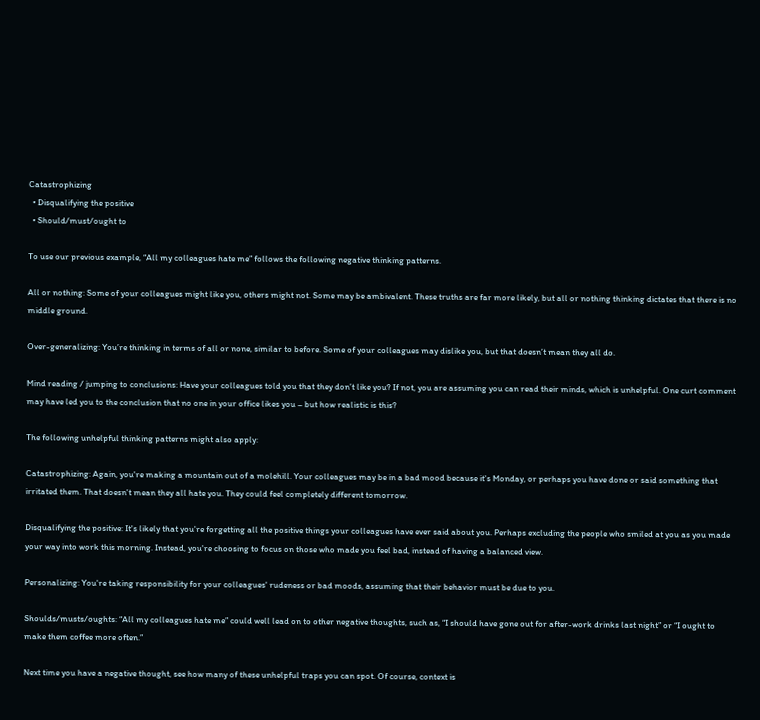Catastrophizing
  • Disqualifying the positive
  • Should/must/ought to

To use our previous example, “All my colleagues hate me” follows the following negative thinking patterns.

All or nothing: Some of your colleagues might like you, others might not. Some may be ambivalent. These truths are far more likely, but all or nothing thinking dictates that there is no middle ground.

Over-generalizing: You’re thinking in terms of all or none, similar to before. Some of your colleagues may dislike you, but that doesn’t mean they all do.

Mind reading / jumping to conclusions: Have your colleagues told you that they don’t like you? If not, you are assuming you can read their minds, which is unhelpful. One curt comment may have led you to the conclusion that no one in your office likes you – but how realistic is this?

The following unhelpful thinking patterns might also apply:

Catastrophizing: Again, you're making a mountain out of a molehill. Your colleagues may be in a bad mood because it's Monday, or perhaps you have done or said something that irritated them. That doesn't mean they all hate you. They could feel completely different tomorrow.

Disqualifying the positive: It's likely that you're forgetting all the positive things your colleagues have ever said about you. Perhaps excluding the people who smiled at you as you made your way into work this morning. Instead, you're choosing to focus on those who made you feel bad, instead of having a balanced view.

Personalizing: You're taking responsibility for your colleagues' rudeness or bad moods, assuming that their behavior must be due to you.

Shoulds/musts/oughts: “All my colleagues hate me” could well lead on to other negative thoughts, such as, “I should have gone out for after-work drinks last night” or “I ought to make them coffee more often.”

Next time you have a negative thought, see how many of these unhelpful traps you can spot. Of course, context is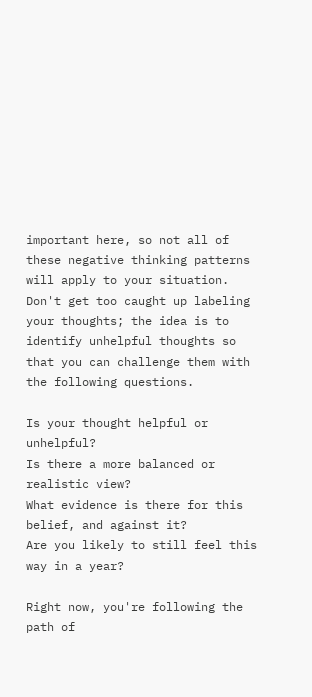important here, so not all of these negative thinking patterns will apply to your situation. Don't get too caught up labeling your thoughts; the idea is to identify unhelpful thoughts so that you can challenge them with the following questions.

Is your thought helpful or unhelpful?
Is there a more balanced or realistic view?
What evidence is there for this belief, and against it?
Are you likely to still feel this way in a year?

Right now, you're following the path of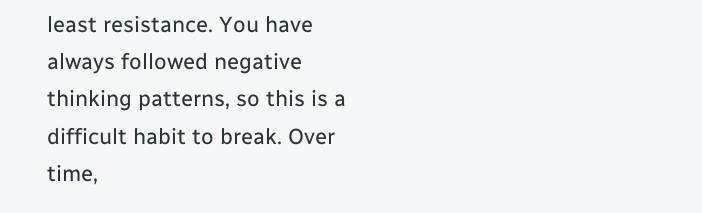least resistance. You have always followed negative thinking patterns, so this is a difficult habit to break. Over time,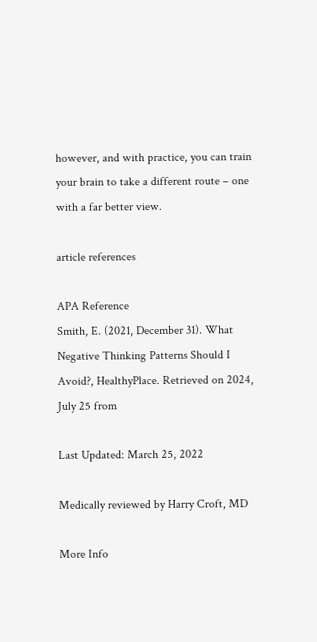however, and with practice, you can train your brain to take a different route – one with a far better view.

article references

APA Reference
Smith, E. (2021, December 31). What Negative Thinking Patterns Should I Avoid?, HealthyPlace. Retrieved on 2024, July 25 from

Last Updated: March 25, 2022

Medically reviewed by Harry Croft, MD

More Info